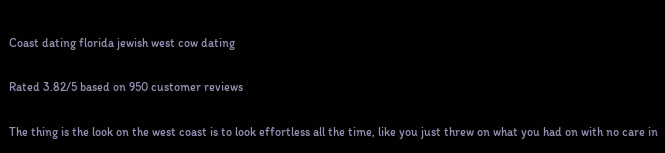Coast dating florida jewish west cow dating

Rated 3.82/5 based on 950 customer reviews

The thing is the look on the west coast is to look effortless all the time, like you just threw on what you had on with no care in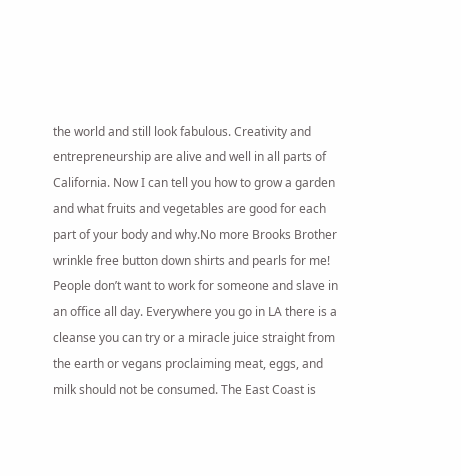the world and still look fabulous. Creativity and entrepreneurship are alive and well in all parts of California. Now I can tell you how to grow a garden and what fruits and vegetables are good for each part of your body and why.No more Brooks Brother wrinkle free button down shirts and pearls for me! People don’t want to work for someone and slave in an office all day. Everywhere you go in LA there is a cleanse you can try or a miracle juice straight from the earth or vegans proclaiming meat, eggs, and milk should not be consumed. The East Coast is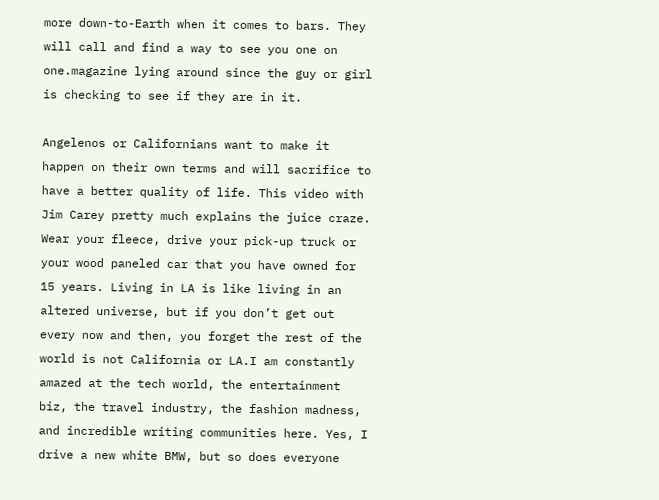more down-to-Earth when it comes to bars. They will call and find a way to see you one on one.magazine lying around since the guy or girl is checking to see if they are in it.

Angelenos or Californians want to make it happen on their own terms and will sacrifice to have a better quality of life. This video with Jim Carey pretty much explains the juice craze. Wear your fleece, drive your pick-up truck or your wood paneled car that you have owned for 15 years. Living in LA is like living in an altered universe, but if you don’t get out every now and then, you forget the rest of the world is not California or LA.I am constantly amazed at the tech world, the entertainment biz, the travel industry, the fashion madness, and incredible writing communities here. Yes, I drive a new white BMW, but so does everyone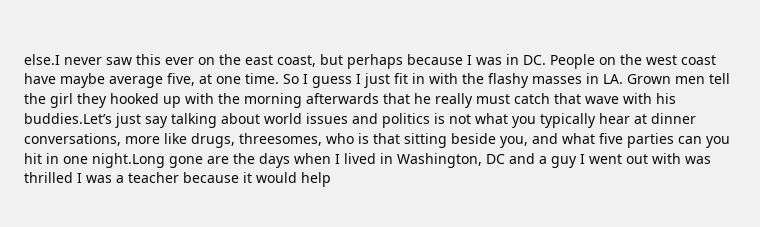else.I never saw this ever on the east coast, but perhaps because I was in DC. People on the west coast have maybe average five, at one time. So I guess I just fit in with the flashy masses in LA. Grown men tell the girl they hooked up with the morning afterwards that he really must catch that wave with his buddies.Let’s just say talking about world issues and politics is not what you typically hear at dinner conversations, more like drugs, threesomes, who is that sitting beside you, and what five parties can you hit in one night.Long gone are the days when I lived in Washington, DC and a guy I went out with was thrilled I was a teacher because it would help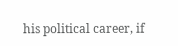his political career, if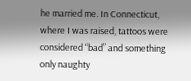he married me. In Connecticut, where I was raised, tattoos were considered “bad” and something only naughty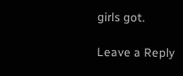girls got.

Leave a Reply